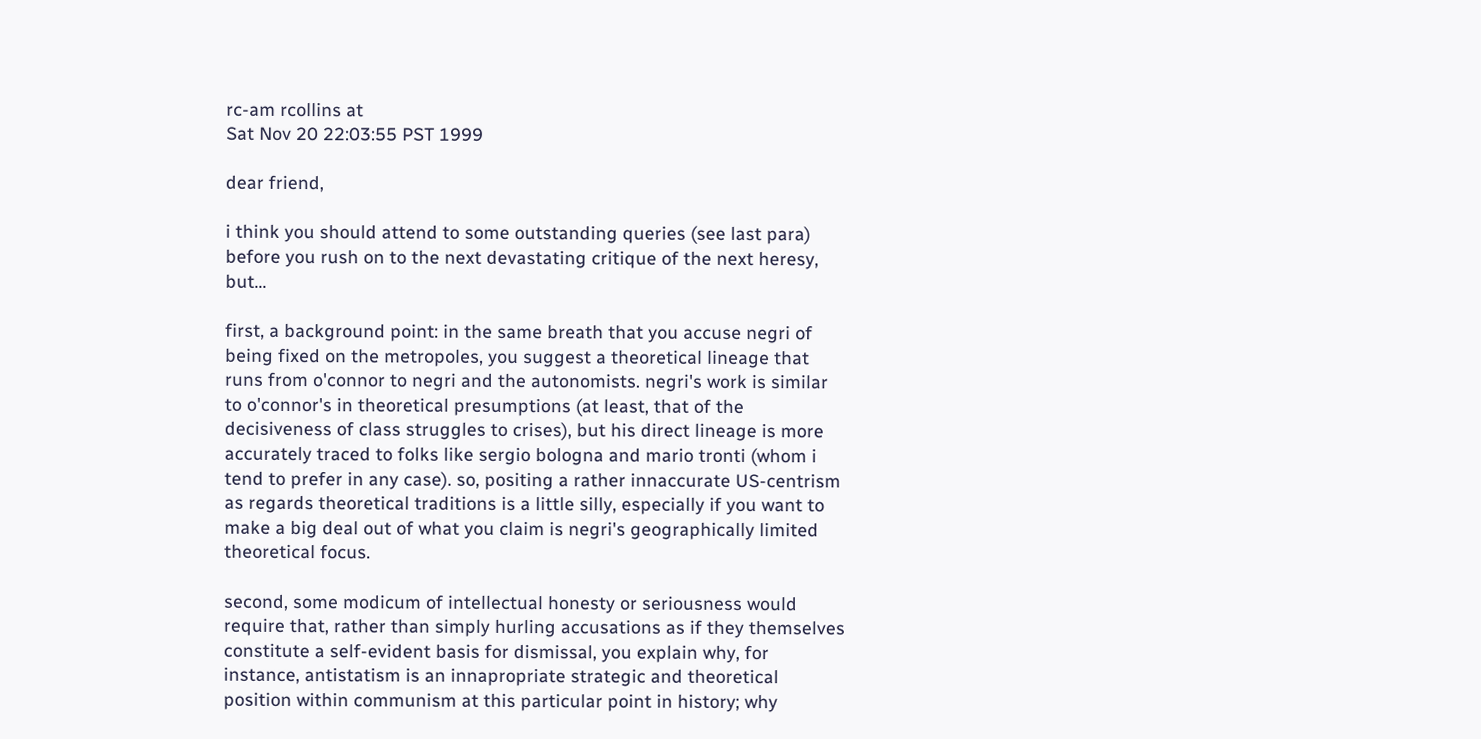rc-am rcollins at
Sat Nov 20 22:03:55 PST 1999

dear friend,

i think you should attend to some outstanding queries (see last para) before you rush on to the next devastating critique of the next heresy, but...

first, a background point: in the same breath that you accuse negri of being fixed on the metropoles, you suggest a theoretical lineage that runs from o'connor to negri and the autonomists. negri's work is similar to o'connor's in theoretical presumptions (at least, that of the decisiveness of class struggles to crises), but his direct lineage is more accurately traced to folks like sergio bologna and mario tronti (whom i tend to prefer in any case). so, positing a rather innaccurate US-centrism as regards theoretical traditions is a little silly, especially if you want to make a big deal out of what you claim is negri's geographically limited theoretical focus.

second, some modicum of intellectual honesty or seriousness would require that, rather than simply hurling accusations as if they themselves constitute a self-evident basis for dismissal, you explain why, for instance, antistatism is an innapropriate strategic and theoretical position within communism at this particular point in history; why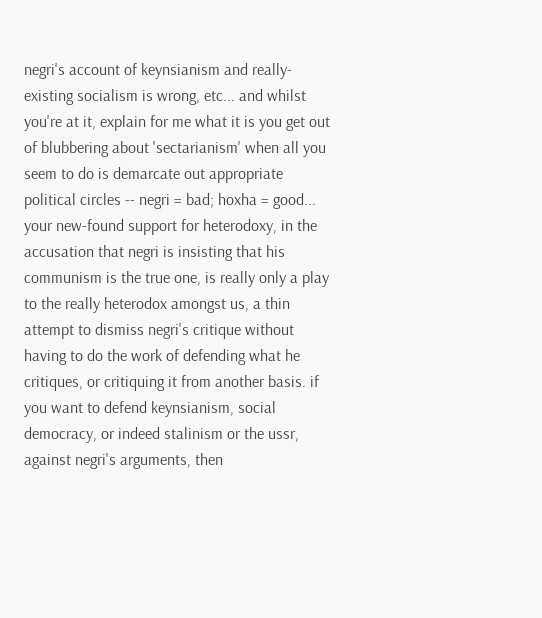negri's account of keynsianism and really-existing socialism is wrong, etc... and whilst you're at it, explain for me what it is you get out of blubbering about 'sectarianism' when all you seem to do is demarcate out appropriate political circles -- negri = bad; hoxha = good... your new-found support for heterodoxy, in the accusation that negri is insisting that his communism is the true one, is really only a play to the really heterodox amongst us, a thin attempt to dismiss negri's critique without having to do the work of defending what he critiques, or critiquing it from another basis. if you want to defend keynsianism, social democracy, or indeed stalinism or the ussr, against negri's arguments, then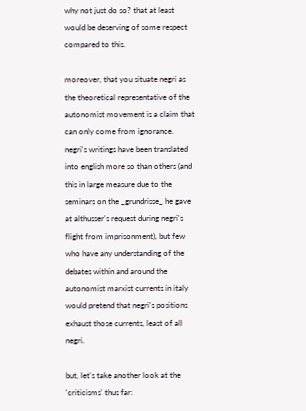why not just do so? that at least would be deserving of some respect compared to this.

moreover, that you situate negri as the theoretical representative of the autonomist movement is a claim that can only come from ignorance. negri's writings have been translated into english more so than others (and this in large measure due to the seminars on the _grundrisse_ he gave at althusser's request during negri's flight from imprisonment), but few who have any understanding of the debates within and around the autonomist marxist currents in italy would pretend that negri's positions exhaust those currents, least of all negri.

but, let's take another look at the 'criticisms' thus far: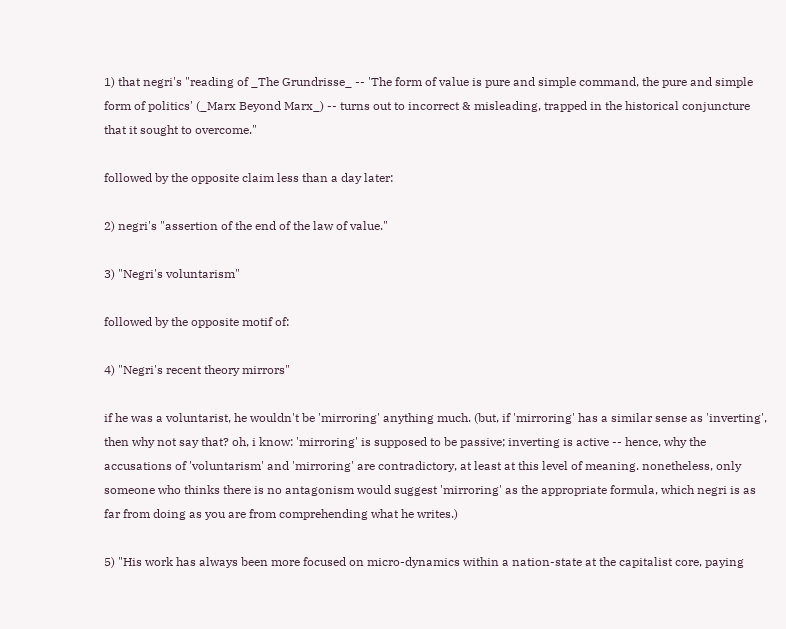1) that negri's "reading of _The Grundrisse_ -- 'The form of value is pure and simple command, the pure and simple form of politics' (_Marx Beyond Marx_) -- turns out to incorrect & misleading, trapped in the historical conjuncture that it sought to overcome."

followed by the opposite claim less than a day later:

2) negri's "assertion of the end of the law of value."

3) "Negri's voluntarism"

followed by the opposite motif of:

4) "Negri's recent theory mirrors"

if he was a voluntarist, he wouldn't be 'mirroring' anything much. (but, if 'mirroring' has a similar sense as 'inverting', then why not say that? oh, i know: 'mirroring' is supposed to be passive; inverting is active -- hence, why the accusations of 'voluntarism' and 'mirroring' are contradictory, at least at this level of meaning. nonetheless, only someone who thinks there is no antagonism would suggest 'mirroring' as the appropriate formula, which negri is as far from doing as you are from comprehending what he writes.)

5) "His work has always been more focused on micro-dynamics within a nation-state at the capitalist core, paying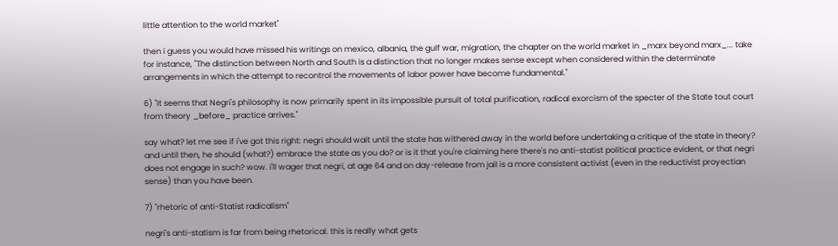little attention to the world market"

then i guess you would have missed his writings on mexico, albania, the gulf war, migration, the chapter on the world market in _marx beyond marx_... take for instance, "The distinction between North and South is a distinction that no longer makes sense except when considered within the determinate arrangements in which the attempt to recontrol the movements of labor power have become fundamental."

6) "It seems that Negri's philosophy is now primarily spent in its impossible pursuit of total purification, radical exorcism of the specter of the State tout court from theory _before_ practice arrives."

say what? let me see if i've got this right: negri should wait until the state has withered away in the world before undertaking a critique of the state in theory? and until then, he should (what?) embrace the state as you do? or is it that you're claiming here there's no anti-statist political practice evident, or that negri does not engage in such? wow. i'll wager that negri, at age 64 and on day-release from jail is a more consistent activist (even in the reductivist proyectian sense) than you have been.

7) "rhetoric of anti-Statist radicalism"

negri's anti-statism is far from being rhetorical. this is really what gets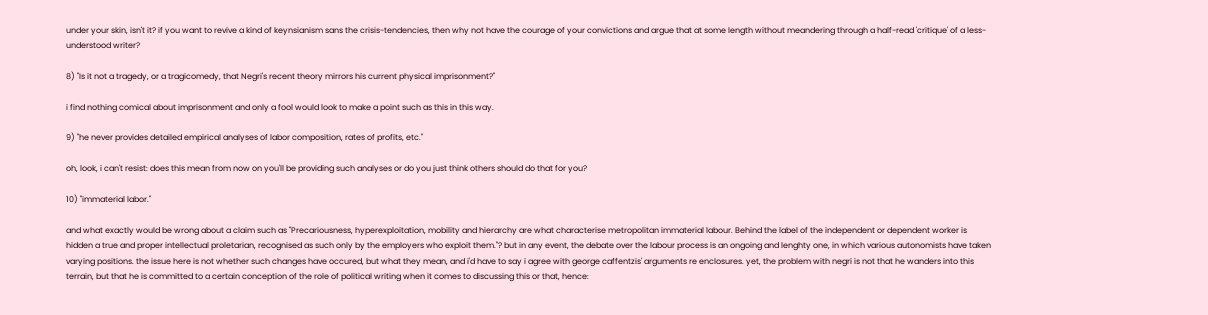under your skin, isn't it? if you want to revive a kind of keynsianism sans the crisis-tendencies, then why not have the courage of your convictions and argue that at some length without meandering through a half-read 'critique' of a less-understood writer?

8) "Is it not a tragedy, or a tragicomedy, that Negri's recent theory mirrors his current physical imprisonment?"

i find nothing comical about imprisonment and only a fool would look to make a point such as this in this way.

9) "he never provides detailed empirical analyses of labor composition, rates of profits, etc."

oh, look, i can't resist: does this mean from now on you'll be providing such analyses or do you just think others should do that for you?

10) "immaterial labor."

and what exactly would be wrong about a claim such as "Precariousness, hyperexploitation, mobility and hierarchy are what characterise metropolitan immaterial labour. Behind the label of the independent or dependent worker is hidden a true and proper intellectual proletarian, recognised as such only by the employers who exploit them."? but in any event, the debate over the labour process is an ongoing and lenghty one, in which various autonomists have taken varying positions. the issue here is not whether such changes have occured, but what they mean, and i'd have to say i agree with george caffentzis' arguments re enclosures. yet, the problem with negri is not that he wanders into this terrain, but that he is committed to a certain conception of the role of political writing when it comes to discussing this or that, hence: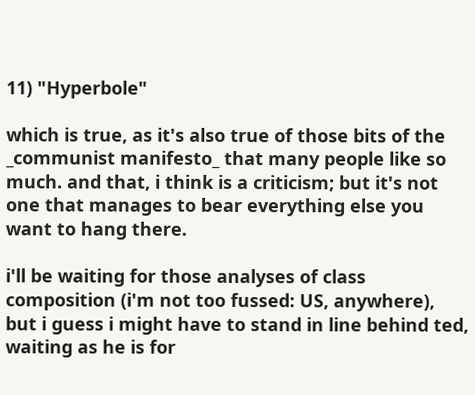11) "Hyperbole"

which is true, as it's also true of those bits of the _communist manifesto_ that many people like so much. and that, i think is a criticism; but it's not one that manages to bear everything else you want to hang there.

i'll be waiting for those analyses of class composition (i'm not too fussed: US, anywhere), but i guess i might have to stand in line behind ted, waiting as he is for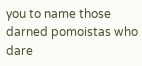you to name those darned pomoistas who dare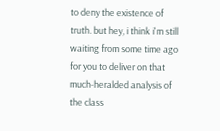to deny the existence of truth. but hey, i think i'm still waiting from some time ago for you to deliver on that much-heralded analysis of the class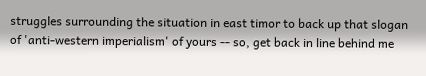struggles surrounding the situation in east timor to back up that slogan of 'anti-western imperialism' of yours -- so, get back in line behind me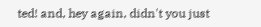ted! and, hey again, didn't you just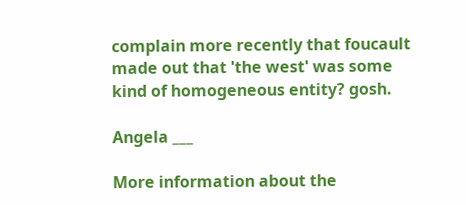complain more recently that foucault made out that 'the west' was some kind of homogeneous entity? gosh.

Angela ___

More information about the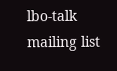lbo-talk mailing list